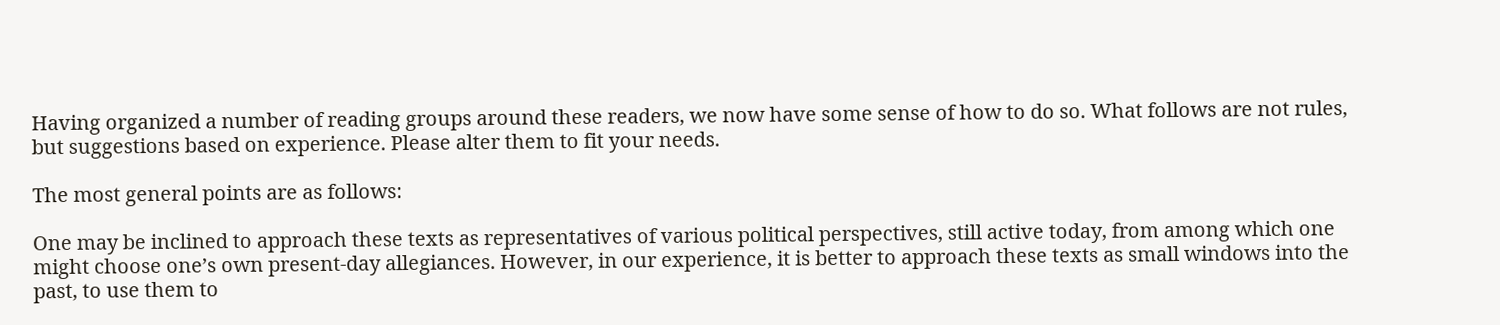Having organized a number of reading groups around these readers, we now have some sense of how to do so. What follows are not rules, but suggestions based on experience. Please alter them to fit your needs.

The most general points are as follows:

One may be inclined to approach these texts as representatives of various political perspectives, still active today, from among which one might choose one’s own present-day allegiances. However, in our experience, it is better to approach these texts as small windows into the past, to use them to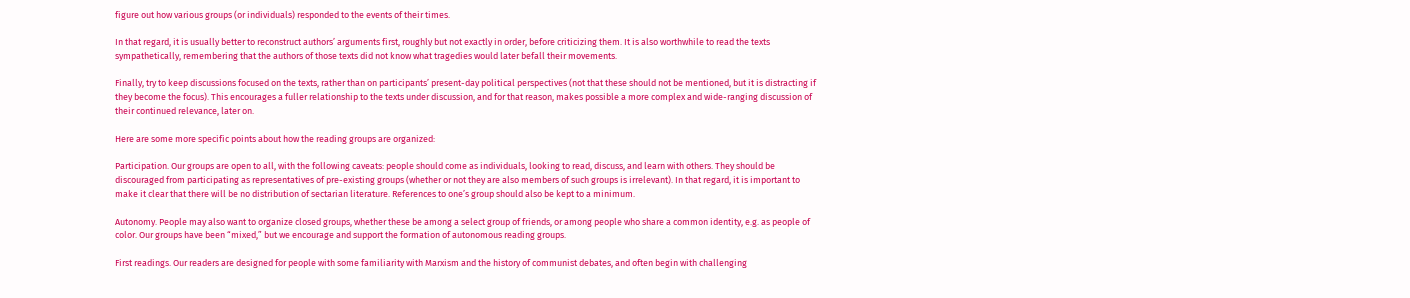figure out how various groups (or individuals) responded to the events of their times.

In that regard, it is usually better to reconstruct authors’ arguments first, roughly but not exactly in order, before criticizing them. It is also worthwhile to read the texts sympathetically, remembering that the authors of those texts did not know what tragedies would later befall their movements.

Finally, try to keep discussions focused on the texts, rather than on participants’ present-day political perspectives (not that these should not be mentioned, but it is distracting if they become the focus). This encourages a fuller relationship to the texts under discussion, and for that reason, makes possible a more complex and wide-ranging discussion of their continued relevance, later on.

Here are some more specific points about how the reading groups are organized:

Participation. Our groups are open to all, with the following caveats: people should come as individuals, looking to read, discuss, and learn with others. They should be discouraged from participating as representatives of pre-existing groups (whether or not they are also members of such groups is irrelevant). In that regard, it is important to make it clear that there will be no distribution of sectarian literature. References to one’s group should also be kept to a minimum.

Autonomy. People may also want to organize closed groups, whether these be among a select group of friends, or among people who share a common identity, e.g. as people of color. Our groups have been “mixed,” but we encourage and support the formation of autonomous reading groups.

First readings. Our readers are designed for people with some familiarity with Marxism and the history of communist debates, and often begin with challenging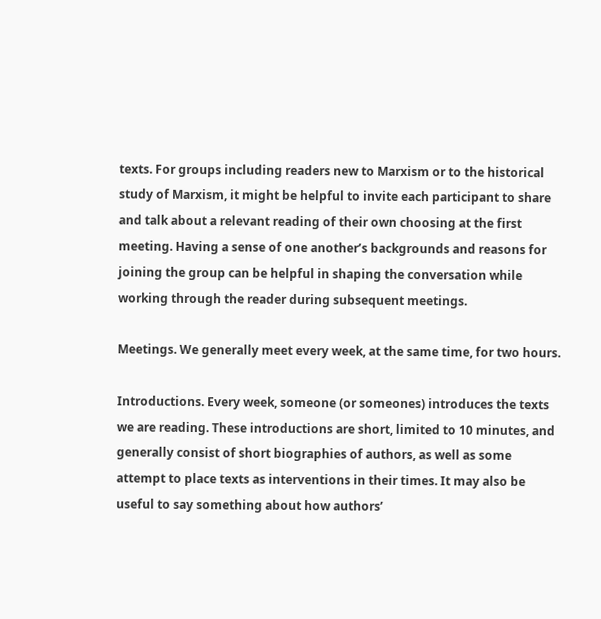texts. For groups including readers new to Marxism or to the historical study of Marxism, it might be helpful to invite each participant to share and talk about a relevant reading of their own choosing at the first meeting. Having a sense of one another’s backgrounds and reasons for joining the group can be helpful in shaping the conversation while working through the reader during subsequent meetings.

Meetings. We generally meet every week, at the same time, for two hours.

Introductions. Every week, someone (or someones) introduces the texts we are reading. These introductions are short, limited to 10 minutes, and generally consist of short biographies of authors, as well as some attempt to place texts as interventions in their times. It may also be useful to say something about how authors’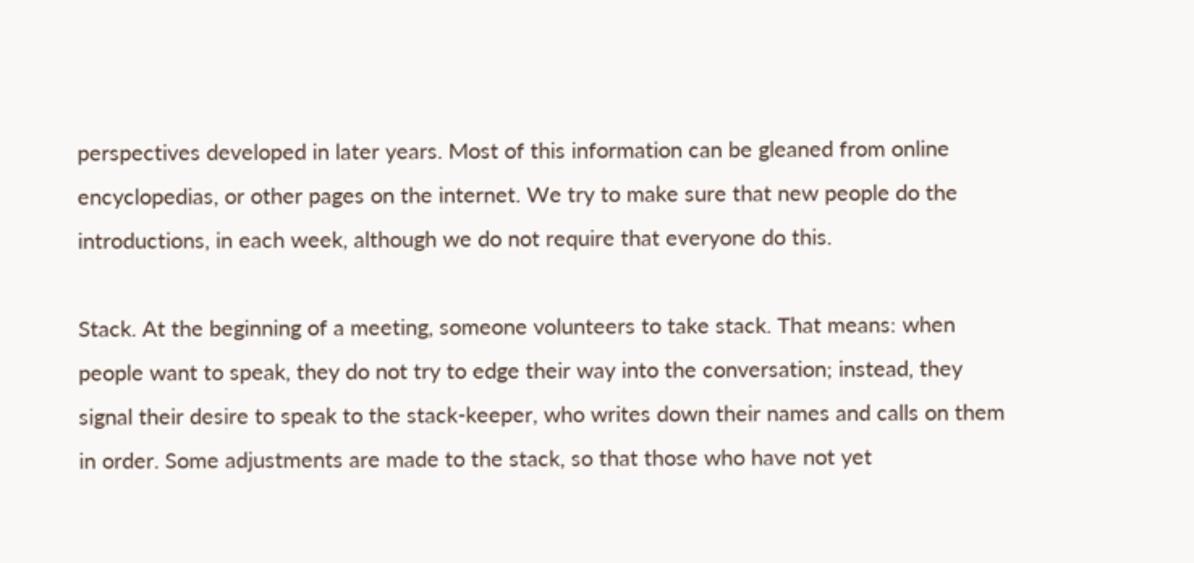perspectives developed in later years. Most of this information can be gleaned from online encyclopedias, or other pages on the internet. We try to make sure that new people do the introductions, in each week, although we do not require that everyone do this.

Stack. At the beginning of a meeting, someone volunteers to take stack. That means: when people want to speak, they do not try to edge their way into the conversation; instead, they signal their desire to speak to the stack-keeper, who writes down their names and calls on them in order. Some adjustments are made to the stack, so that those who have not yet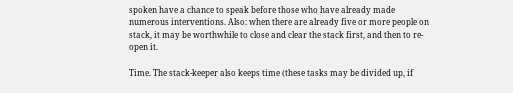spoken have a chance to speak before those who have already made numerous interventions. Also: when there are already five or more people on stack, it may be worthwhile to close and clear the stack first, and then to re-open it.

Time. The stack-keeper also keeps time (these tasks may be divided up, if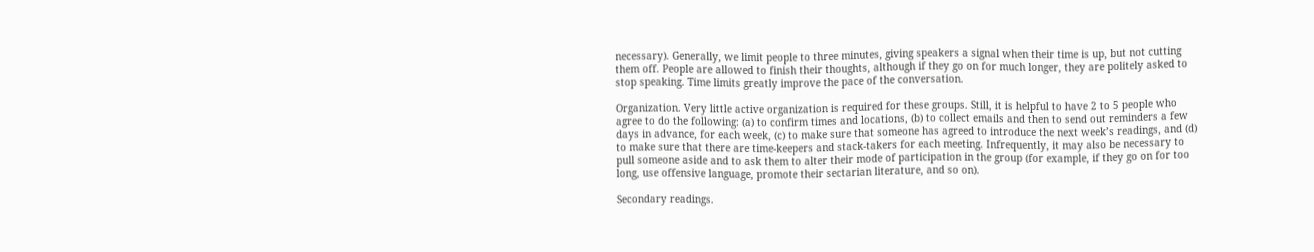necessary). Generally, we limit people to three minutes, giving speakers a signal when their time is up, but not cutting them off. People are allowed to finish their thoughts, although if they go on for much longer, they are politely asked to stop speaking. Time limits greatly improve the pace of the conversation.

Organization. Very little active organization is required for these groups. Still, it is helpful to have 2 to 5 people who agree to do the following: (a) to confirm times and locations, (b) to collect emails and then to send out reminders a few days in advance, for each week, (c) to make sure that someone has agreed to introduce the next week’s readings, and (d) to make sure that there are time-keepers and stack-takers for each meeting. Infrequently, it may also be necessary to pull someone aside and to ask them to alter their mode of participation in the group (for example, if they go on for too long, use offensive language, promote their sectarian literature, and so on).

Secondary readings.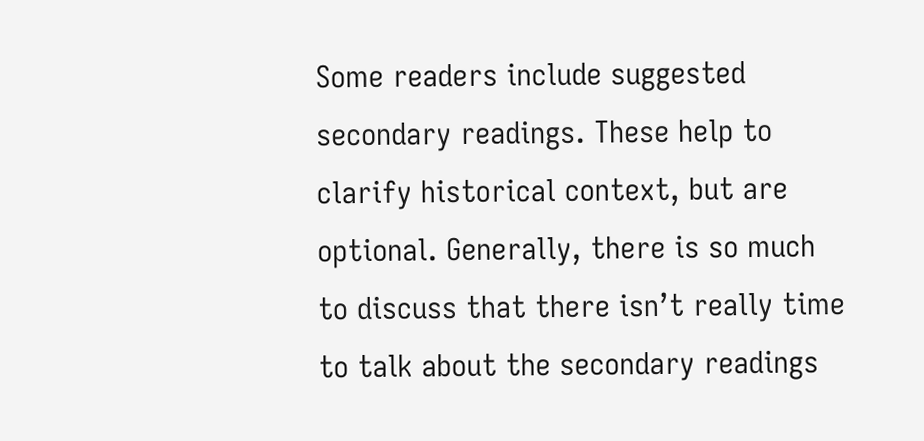Some readers include suggested secondary readings. These help to clarify historical context, but are optional. Generally, there is so much to discuss that there isn’t really time to talk about the secondary readings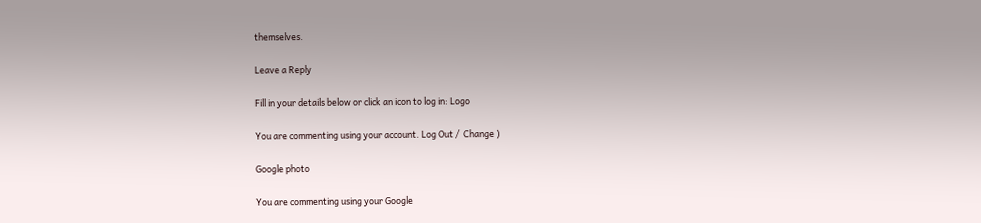themselves.

Leave a Reply

Fill in your details below or click an icon to log in: Logo

You are commenting using your account. Log Out /  Change )

Google photo

You are commenting using your Google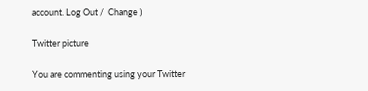account. Log Out /  Change )

Twitter picture

You are commenting using your Twitter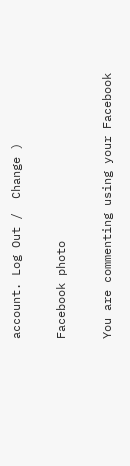account. Log Out /  Change )

Facebook photo

You are commenting using your Facebook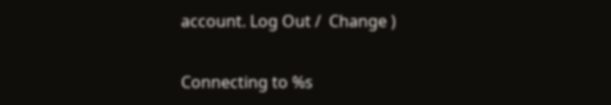account. Log Out /  Change )

Connecting to %s